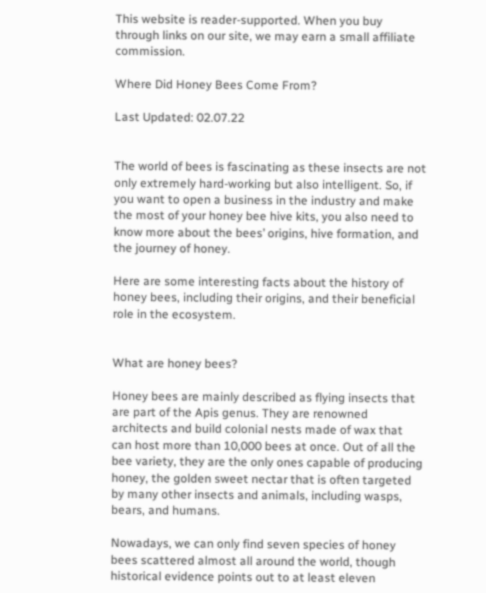This website is reader-supported. When you buy through links on our site, we may earn a small affiliate commission.

Where Did Honey Bees Come From?

Last Updated: 02.07.22


The world of bees is fascinating as these insects are not only extremely hard-working but also intelligent. So, if you want to open a business in the industry and make the most of your honey bee hive kits, you also need to know more about the bees’ origins, hive formation, and the journey of honey.

Here are some interesting facts about the history of honey bees, including their origins, and their beneficial role in the ecosystem.


What are honey bees?

Honey bees are mainly described as flying insects that are part of the Apis genus. They are renowned architects and build colonial nests made of wax that can host more than 10,000 bees at once. Out of all the bee variety, they are the only ones capable of producing honey, the golden sweet nectar that is often targeted by many other insects and animals, including wasps, bears, and humans.

Nowadays, we can only find seven species of honey bees scattered almost all around the world, though historical evidence points out to at least eleven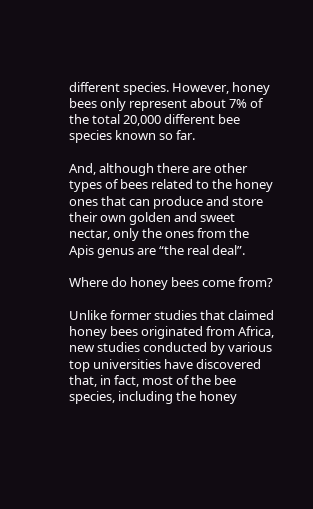different species. However, honey bees only represent about 7% of the total 20,000 different bee species known so far.

And, although there are other types of bees related to the honey ones that can produce and store their own golden and sweet nectar, only the ones from the Apis genus are “the real deal”.

Where do honey bees come from?

Unlike former studies that claimed honey bees originated from Africa, new studies conducted by various top universities have discovered that, in fact, most of the bee species, including the honey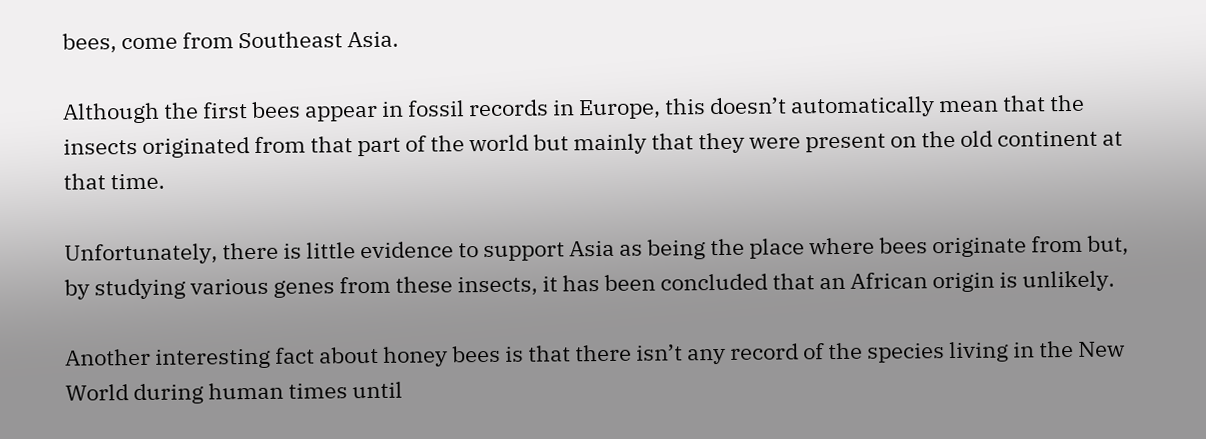bees, come from Southeast Asia.

Although the first bees appear in fossil records in Europe, this doesn’t automatically mean that the insects originated from that part of the world but mainly that they were present on the old continent at that time.

Unfortunately, there is little evidence to support Asia as being the place where bees originate from but, by studying various genes from these insects, it has been concluded that an African origin is unlikely.

Another interesting fact about honey bees is that there isn’t any record of the species living in the New World during human times until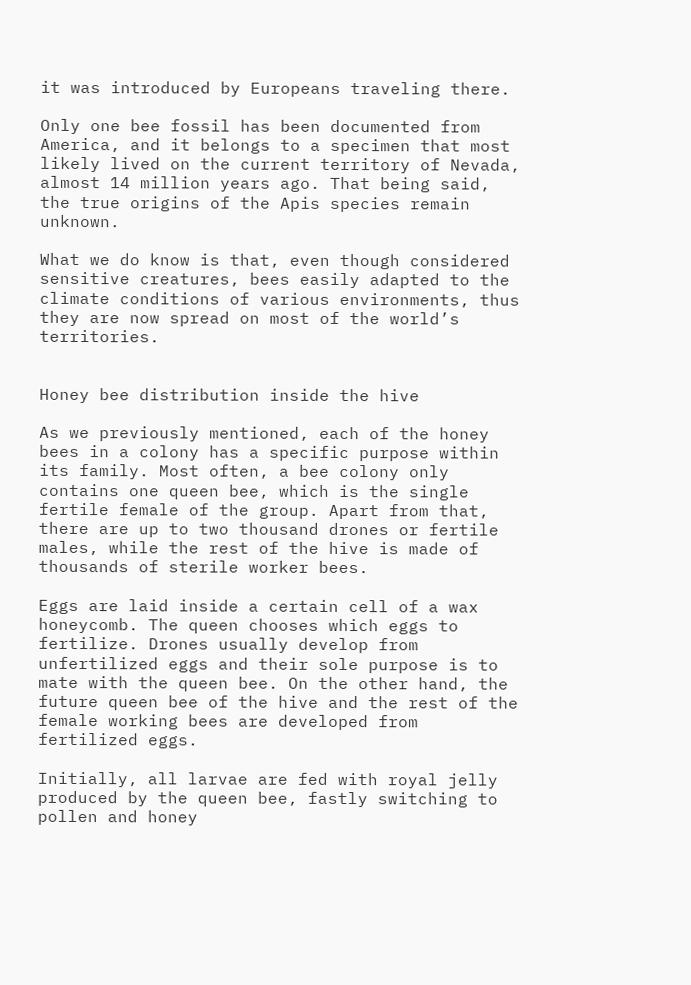it was introduced by Europeans traveling there.

Only one bee fossil has been documented from America, and it belongs to a specimen that most likely lived on the current territory of Nevada, almost 14 million years ago. That being said, the true origins of the Apis species remain unknown.

What we do know is that, even though considered sensitive creatures, bees easily adapted to the climate conditions of various environments, thus they are now spread on most of the world’s territories.


Honey bee distribution inside the hive

As we previously mentioned, each of the honey bees in a colony has a specific purpose within its family. Most often, a bee colony only contains one queen bee, which is the single fertile female of the group. Apart from that, there are up to two thousand drones or fertile males, while the rest of the hive is made of thousands of sterile worker bees.

Eggs are laid inside a certain cell of a wax honeycomb. The queen chooses which eggs to fertilize. Drones usually develop from unfertilized eggs and their sole purpose is to mate with the queen bee. On the other hand, the future queen bee of the hive and the rest of the female working bees are developed from fertilized eggs.

Initially, all larvae are fed with royal jelly produced by the queen bee, fastly switching to pollen and honey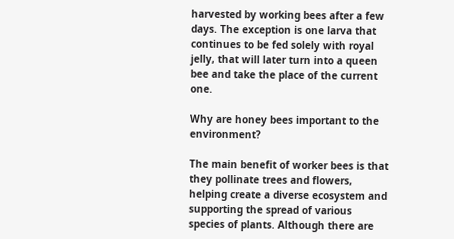harvested by working bees after a few days. The exception is one larva that continues to be fed solely with royal jelly, that will later turn into a queen bee and take the place of the current one.

Why are honey bees important to the environment?

The main benefit of worker bees is that they pollinate trees and flowers, helping create a diverse ecosystem and supporting the spread of various species of plants. Although there are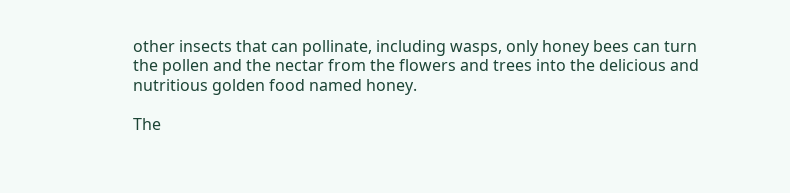other insects that can pollinate, including wasps, only honey bees can turn the pollen and the nectar from the flowers and trees into the delicious and nutritious golden food named honey.

The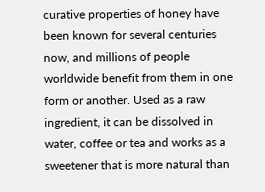curative properties of honey have been known for several centuries now, and millions of people worldwide benefit from them in one form or another. Used as a raw ingredient, it can be dissolved in water, coffee or tea and works as a sweetener that is more natural than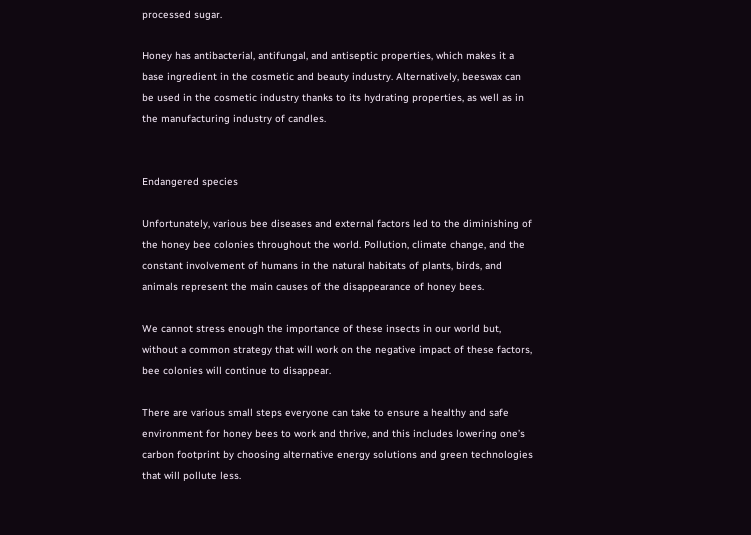processed sugar.

Honey has antibacterial, antifungal, and antiseptic properties, which makes it a base ingredient in the cosmetic and beauty industry. Alternatively, beeswax can be used in the cosmetic industry thanks to its hydrating properties, as well as in the manufacturing industry of candles.


Endangered species

Unfortunately, various bee diseases and external factors led to the diminishing of the honey bee colonies throughout the world. Pollution, climate change, and the constant involvement of humans in the natural habitats of plants, birds, and animals represent the main causes of the disappearance of honey bees.

We cannot stress enough the importance of these insects in our world but, without a common strategy that will work on the negative impact of these factors, bee colonies will continue to disappear.

There are various small steps everyone can take to ensure a healthy and safe environment for honey bees to work and thrive, and this includes lowering one’s carbon footprint by choosing alternative energy solutions and green technologies that will pollute less.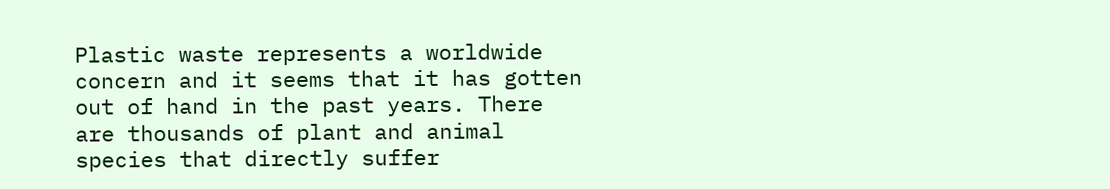Plastic waste represents a worldwide concern and it seems that it has gotten out of hand in the past years. There are thousands of plant and animal species that directly suffer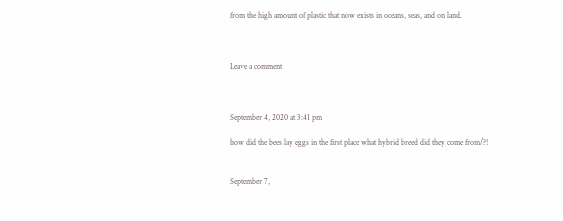from the high amount of plastic that now exists in oceans, seas, and on land.



Leave a comment



September 4, 2020 at 3:41 pm

how did the bees lay eggs in the first place what hybrid breed did they come from/?!


September 7,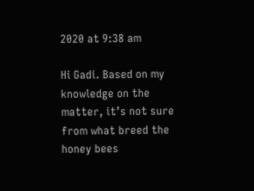2020 at 9:38 am

Hi Gadi. Based on my knowledge on the matter, it’s not sure from what breed the honey bees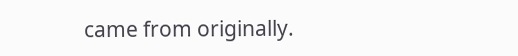came from originally.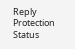Reply Protection Status